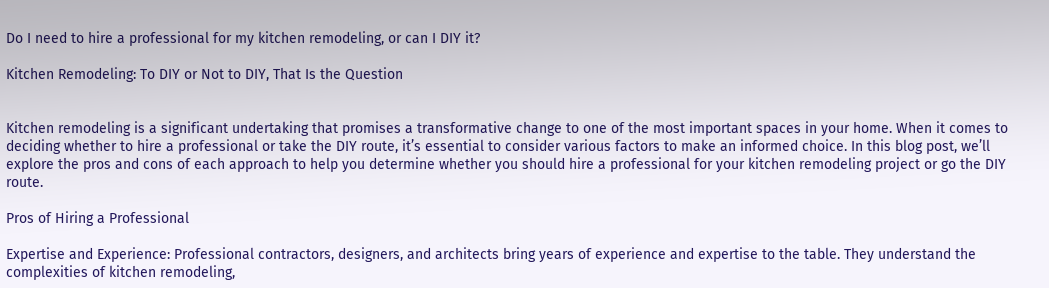Do I need to hire a professional for my kitchen remodeling, or can I DIY it?

Kitchen Remodeling: To DIY or Not to DIY, That Is the Question


Kitchen remodeling is a significant undertaking that promises a transformative change to one of the most important spaces in your home. When it comes to deciding whether to hire a professional or take the DIY route, it’s essential to consider various factors to make an informed choice. In this blog post, we’ll explore the pros and cons of each approach to help you determine whether you should hire a professional for your kitchen remodeling project or go the DIY route.

Pros of Hiring a Professional

Expertise and Experience: Professional contractors, designers, and architects bring years of experience and expertise to the table. They understand the complexities of kitchen remodeling,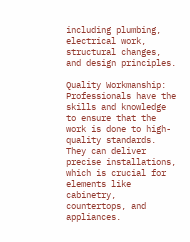including plumbing, electrical work, structural changes, and design principles.

Quality Workmanship: Professionals have the skills and knowledge to ensure that the work is done to high-quality standards. They can deliver precise installations, which is crucial for elements like cabinetry, countertops, and appliances.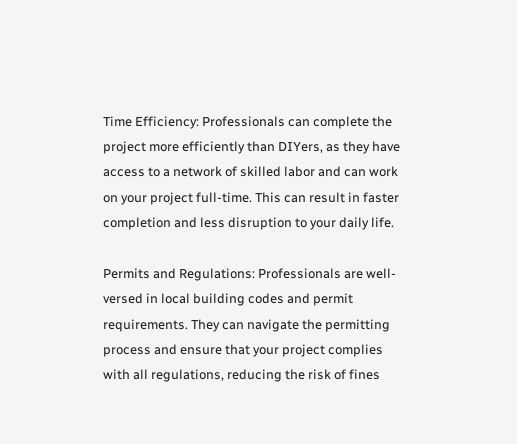Time Efficiency: Professionals can complete the project more efficiently than DIYers, as they have access to a network of skilled labor and can work on your project full-time. This can result in faster completion and less disruption to your daily life.

Permits and Regulations: Professionals are well-versed in local building codes and permit requirements. They can navigate the permitting process and ensure that your project complies with all regulations, reducing the risk of fines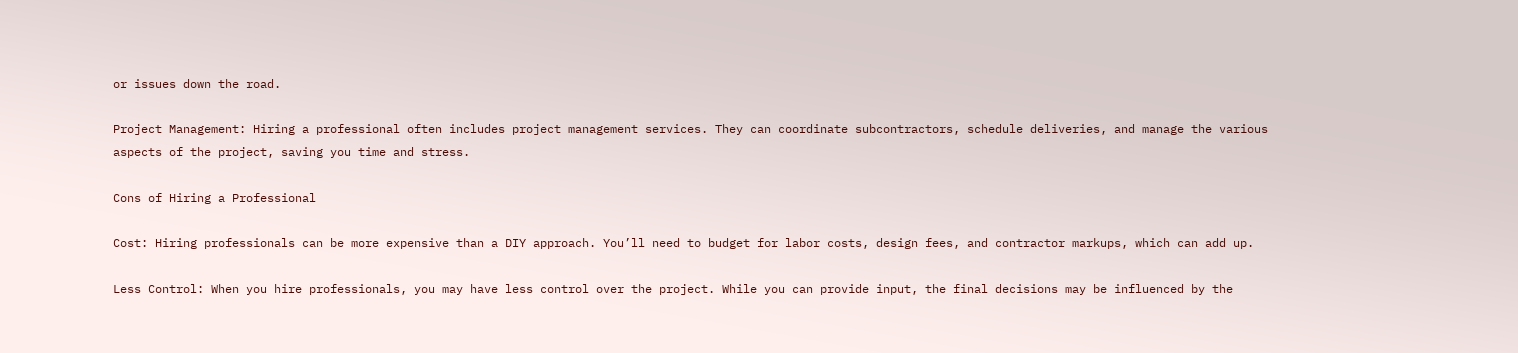or issues down the road.

Project Management: Hiring a professional often includes project management services. They can coordinate subcontractors, schedule deliveries, and manage the various aspects of the project, saving you time and stress.

Cons of Hiring a Professional

Cost: Hiring professionals can be more expensive than a DIY approach. You’ll need to budget for labor costs, design fees, and contractor markups, which can add up.

Less Control: When you hire professionals, you may have less control over the project. While you can provide input, the final decisions may be influenced by the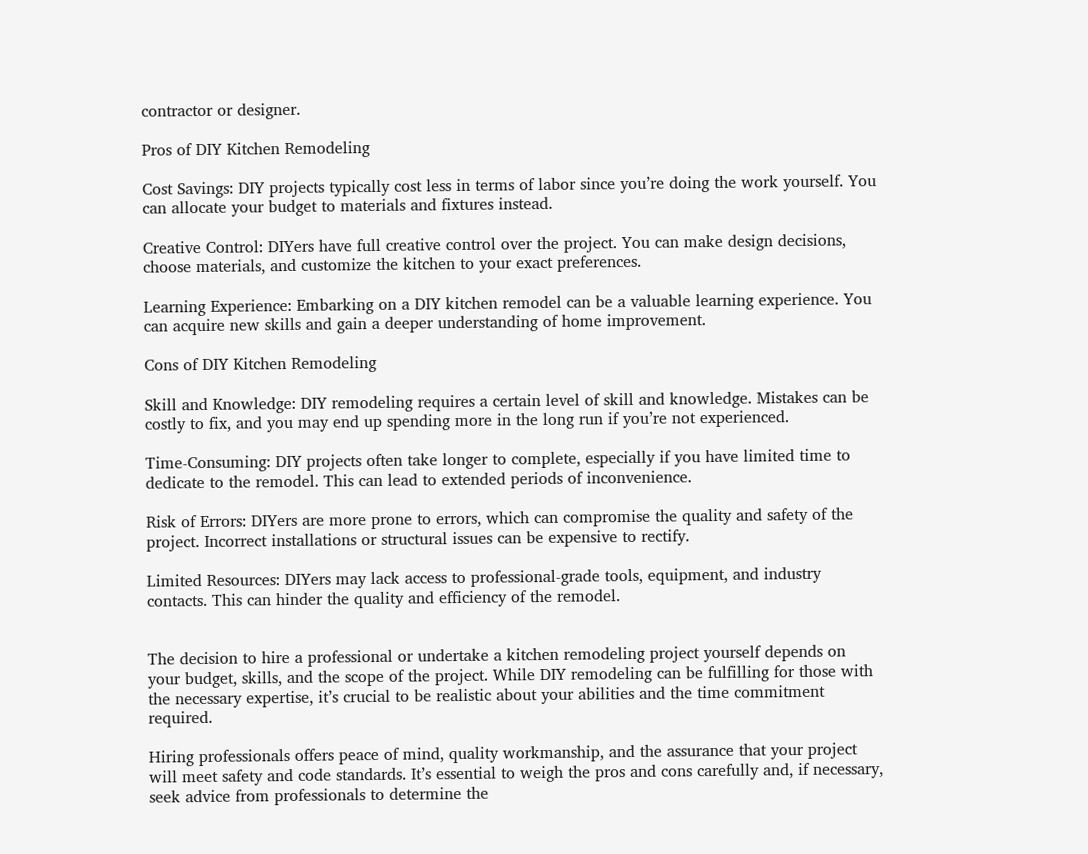contractor or designer.

Pros of DIY Kitchen Remodeling

Cost Savings: DIY projects typically cost less in terms of labor since you’re doing the work yourself. You can allocate your budget to materials and fixtures instead.

Creative Control: DIYers have full creative control over the project. You can make design decisions, choose materials, and customize the kitchen to your exact preferences.

Learning Experience: Embarking on a DIY kitchen remodel can be a valuable learning experience. You can acquire new skills and gain a deeper understanding of home improvement.

Cons of DIY Kitchen Remodeling

Skill and Knowledge: DIY remodeling requires a certain level of skill and knowledge. Mistakes can be costly to fix, and you may end up spending more in the long run if you’re not experienced.

Time-Consuming: DIY projects often take longer to complete, especially if you have limited time to dedicate to the remodel. This can lead to extended periods of inconvenience.

Risk of Errors: DIYers are more prone to errors, which can compromise the quality and safety of the project. Incorrect installations or structural issues can be expensive to rectify.

Limited Resources: DIYers may lack access to professional-grade tools, equipment, and industry contacts. This can hinder the quality and efficiency of the remodel.


The decision to hire a professional or undertake a kitchen remodeling project yourself depends on your budget, skills, and the scope of the project. While DIY remodeling can be fulfilling for those with the necessary expertise, it’s crucial to be realistic about your abilities and the time commitment required.

Hiring professionals offers peace of mind, quality workmanship, and the assurance that your project will meet safety and code standards. It’s essential to weigh the pros and cons carefully and, if necessary, seek advice from professionals to determine the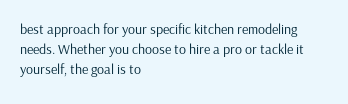best approach for your specific kitchen remodeling needs. Whether you choose to hire a pro or tackle it yourself, the goal is to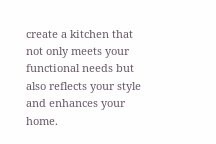create a kitchen that not only meets your functional needs but also reflects your style and enhances your home.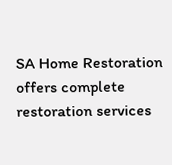SA Home Restoration offers complete restoration services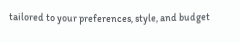tailored to your preferences, style, and budget